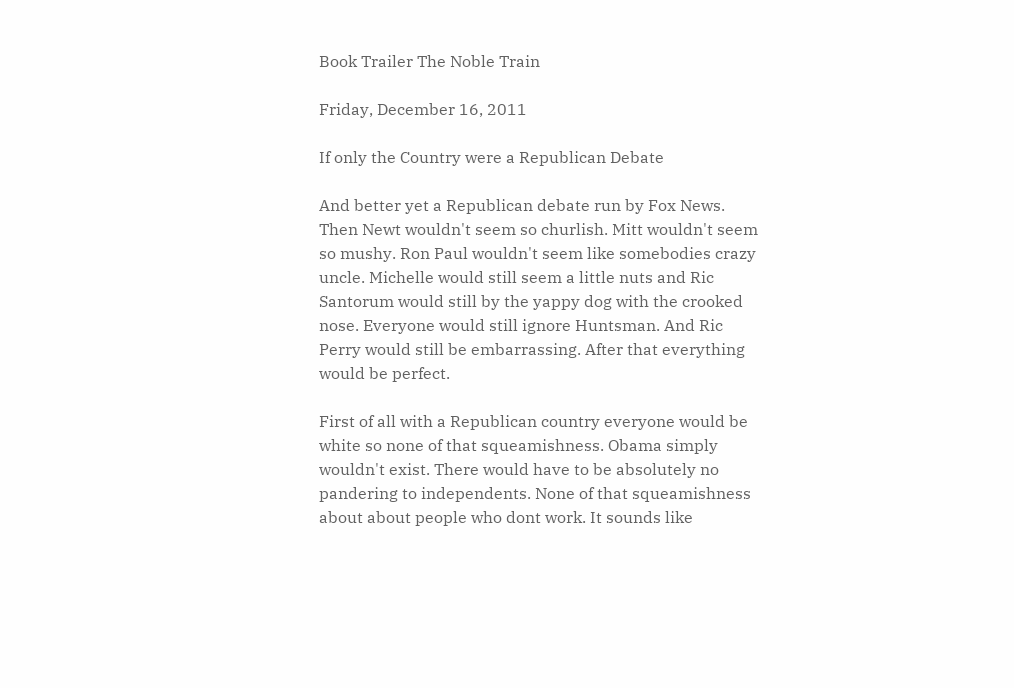Book Trailer The Noble Train

Friday, December 16, 2011

If only the Country were a Republican Debate

And better yet a Republican debate run by Fox News. Then Newt wouldn't seem so churlish. Mitt wouldn't seem so mushy. Ron Paul wouldn't seem like somebodies crazy uncle. Michelle would still seem a little nuts and Ric Santorum would still by the yappy dog with the crooked nose. Everyone would still ignore Huntsman. And Ric  Perry would still be embarrassing. After that everything would be perfect.

First of all with a Republican country everyone would be white so none of that squeamishness. Obama simply wouldn't exist. There would have to be absolutely no pandering to independents. None of that squeamishness about about people who dont work. It sounds like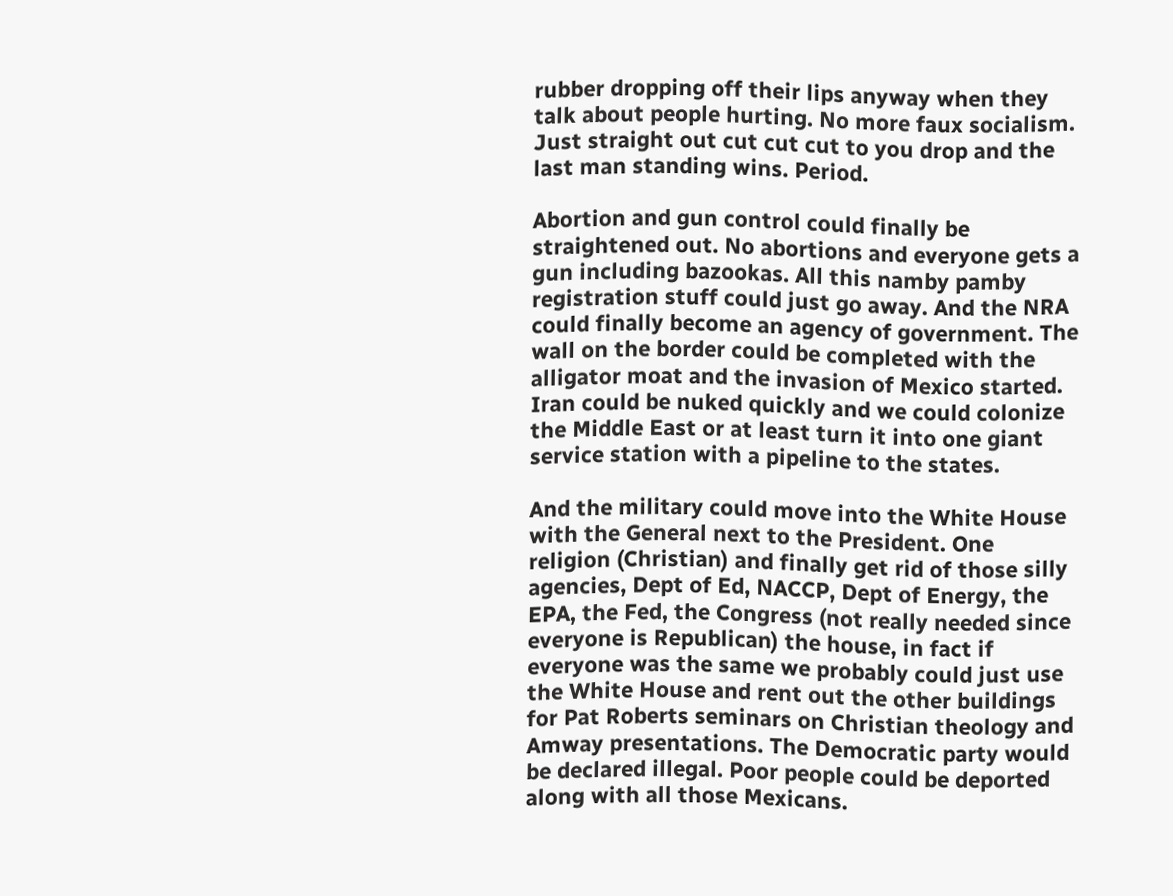rubber dropping off their lips anyway when they talk about people hurting. No more faux socialism. Just straight out cut cut cut to you drop and the last man standing wins. Period.

Abortion and gun control could finally be straightened out. No abortions and everyone gets a gun including bazookas. All this namby pamby registration stuff could just go away. And the NRA could finally become an agency of government. The wall on the border could be completed with the alligator moat and the invasion of Mexico started. Iran could be nuked quickly and we could colonize the Middle East or at least turn it into one giant service station with a pipeline to the states.

And the military could move into the White House with the General next to the President. One religion (Christian) and finally get rid of those silly agencies, Dept of Ed, NACCP, Dept of Energy, the EPA, the Fed, the Congress (not really needed since everyone is Republican) the house, in fact if everyone was the same we probably could just use the White House and rent out the other buildings for Pat Roberts seminars on Christian theology and Amway presentations. The Democratic party would be declared illegal. Poor people could be deported along with all those Mexicans.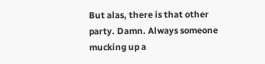But alas, there is that other party. Damn. Always someone mucking up a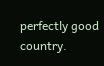perfectly good country.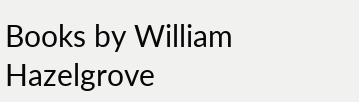Books by William Hazelgrove